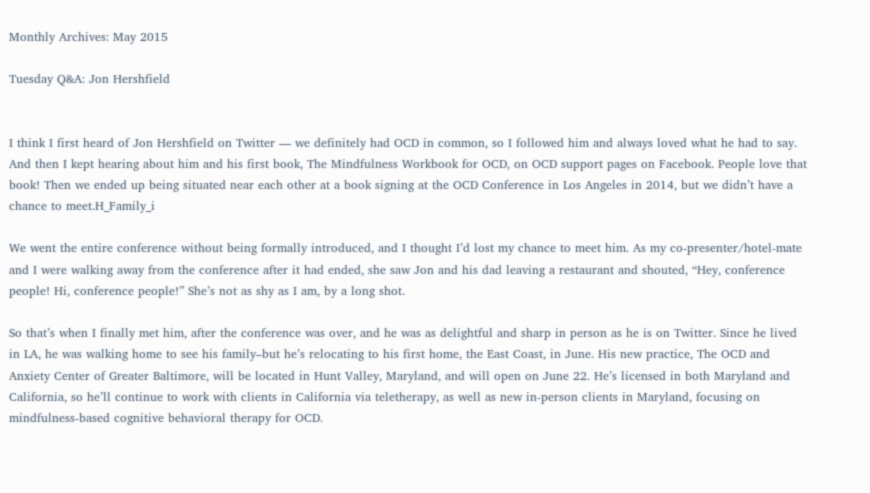Monthly Archives: May 2015

Tuesday Q&A: Jon Hershfield


I think I first heard of Jon Hershfield on Twitter — we definitely had OCD in common, so I followed him and always loved what he had to say. And then I kept hearing about him and his first book, The Mindfulness Workbook for OCD, on OCD support pages on Facebook. People love that book! Then we ended up being situated near each other at a book signing at the OCD Conference in Los Angeles in 2014, but we didn’t have a chance to meet.H_Family_i

We went the entire conference without being formally introduced, and I thought I’d lost my chance to meet him. As my co-presenter/hotel-mate and I were walking away from the conference after it had ended, she saw Jon and his dad leaving a restaurant and shouted, “Hey, conference people! Hi, conference people!” She’s not as shy as I am, by a long shot.

So that’s when I finally met him, after the conference was over, and he was as delightful and sharp in person as he is on Twitter. Since he lived in LA, he was walking home to see his family–but he’s relocating to his first home, the East Coast, in June. His new practice, The OCD and Anxiety Center of Greater Baltimore, will be located in Hunt Valley, Maryland, and will open on June 22. He’s licensed in both Maryland and California, so he’ll continue to work with clients in California via teletherapy, as well as new in-person clients in Maryland, focusing on mindfulness-based cognitive behavioral therapy for OCD.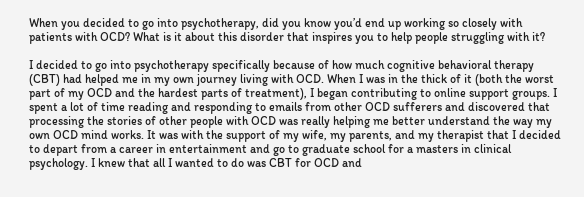When you decided to go into psychotherapy, did you know you’d end up working so closely with patients with OCD? What is it about this disorder that inspires you to help people struggling with it?

I decided to go into psychotherapy specifically because of how much cognitive behavioral therapy (CBT) had helped me in my own journey living with OCD. When I was in the thick of it (both the worst part of my OCD and the hardest parts of treatment), I began contributing to online support groups. I spent a lot of time reading and responding to emails from other OCD sufferers and discovered that processing the stories of other people with OCD was really helping me better understand the way my own OCD mind works. It was with the support of my wife, my parents, and my therapist that I decided to depart from a career in entertainment and go to graduate school for a masters in clinical psychology. I knew that all I wanted to do was CBT for OCD and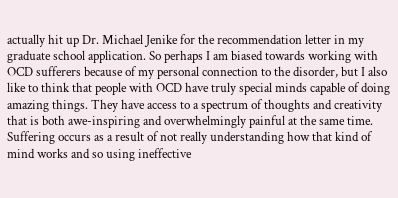actually hit up Dr. Michael Jenike for the recommendation letter in my graduate school application. So perhaps I am biased towards working with OCD sufferers because of my personal connection to the disorder, but I also like to think that people with OCD have truly special minds capable of doing amazing things. They have access to a spectrum of thoughts and creativity that is both awe-inspiring and overwhelmingly painful at the same time. Suffering occurs as a result of not really understanding how that kind of mind works and so using ineffective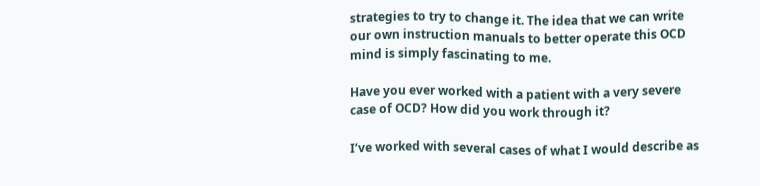strategies to try to change it. The idea that we can write our own instruction manuals to better operate this OCD mind is simply fascinating to me.

Have you ever worked with a patient with a very severe case of OCD? How did you work through it?

I’ve worked with several cases of what I would describe as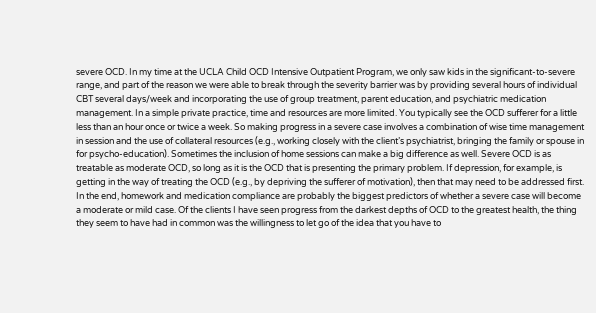severe OCD. In my time at the UCLA Child OCD Intensive Outpatient Program, we only saw kids in the significant-to-severe range, and part of the reason we were able to break through the severity barrier was by providing several hours of individual CBT several days/week and incorporating the use of group treatment, parent education, and psychiatric medication management. In a simple private practice, time and resources are more limited. You typically see the OCD sufferer for a little less than an hour once or twice a week. So making progress in a severe case involves a combination of wise time management in session and the use of collateral resources (e.g., working closely with the client’s psychiatrist, bringing the family or spouse in for psycho-education). Sometimes the inclusion of home sessions can make a big difference as well. Severe OCD is as treatable as moderate OCD, so long as it is the OCD that is presenting the primary problem. If depression, for example, is getting in the way of treating the OCD (e.g., by depriving the sufferer of motivation), then that may need to be addressed first. In the end, homework and medication compliance are probably the biggest predictors of whether a severe case will become a moderate or mild case. Of the clients I have seen progress from the darkest depths of OCD to the greatest health, the thing they seem to have had in common was the willingness to let go of the idea that you have to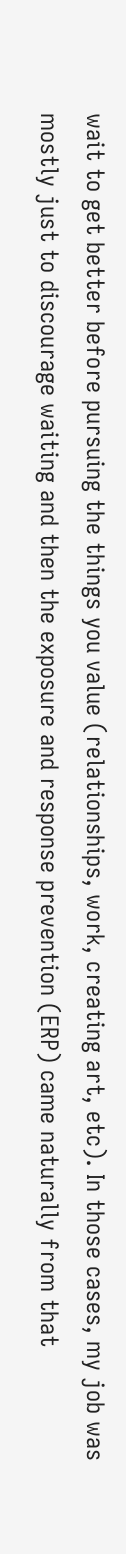wait to get better before pursuing the things you value (relationships, work, creating art, etc). In those cases, my job was mostly just to discourage waiting and then the exposure and response prevention (ERP) came naturally from that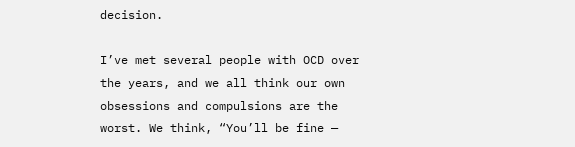decision.

I’ve met several people with OCD over the years, and we all think our own obsessions and compulsions are the worst. We think, “You’ll be fine —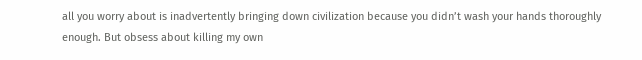all you worry about is inadvertently bringing down civilization because you didn’t wash your hands thoroughly enough. But obsess about killing my own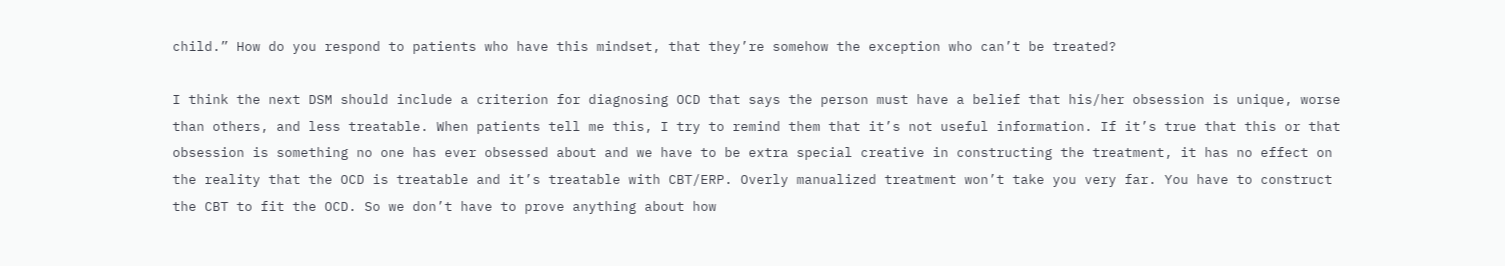child.” How do you respond to patients who have this mindset, that they’re somehow the exception who can’t be treated?

I think the next DSM should include a criterion for diagnosing OCD that says the person must have a belief that his/her obsession is unique, worse than others, and less treatable. When patients tell me this, I try to remind them that it’s not useful information. If it’s true that this or that obsession is something no one has ever obsessed about and we have to be extra special creative in constructing the treatment, it has no effect on the reality that the OCD is treatable and it’s treatable with CBT/ERP. Overly manualized treatment won’t take you very far. You have to construct the CBT to fit the OCD. So we don’t have to prove anything about how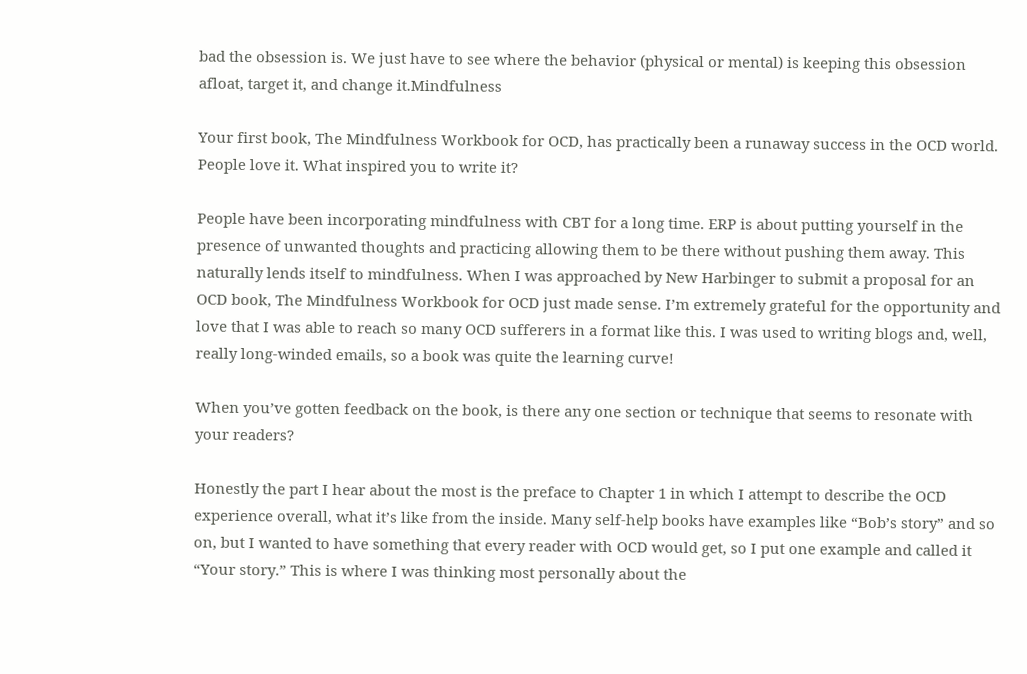bad the obsession is. We just have to see where the behavior (physical or mental) is keeping this obsession afloat, target it, and change it.Mindfulness

Your first book, The Mindfulness Workbook for OCD, has practically been a runaway success in the OCD world. People love it. What inspired you to write it?

People have been incorporating mindfulness with CBT for a long time. ERP is about putting yourself in the presence of unwanted thoughts and practicing allowing them to be there without pushing them away. This naturally lends itself to mindfulness. When I was approached by New Harbinger to submit a proposal for an OCD book, The Mindfulness Workbook for OCD just made sense. I’m extremely grateful for the opportunity and love that I was able to reach so many OCD sufferers in a format like this. I was used to writing blogs and, well, really long-winded emails, so a book was quite the learning curve!

When you’ve gotten feedback on the book, is there any one section or technique that seems to resonate with your readers?

Honestly the part I hear about the most is the preface to Chapter 1 in which I attempt to describe the OCD experience overall, what it’s like from the inside. Many self-help books have examples like “Bob’s story” and so on, but I wanted to have something that every reader with OCD would get, so I put one example and called it “Your story.” This is where I was thinking most personally about the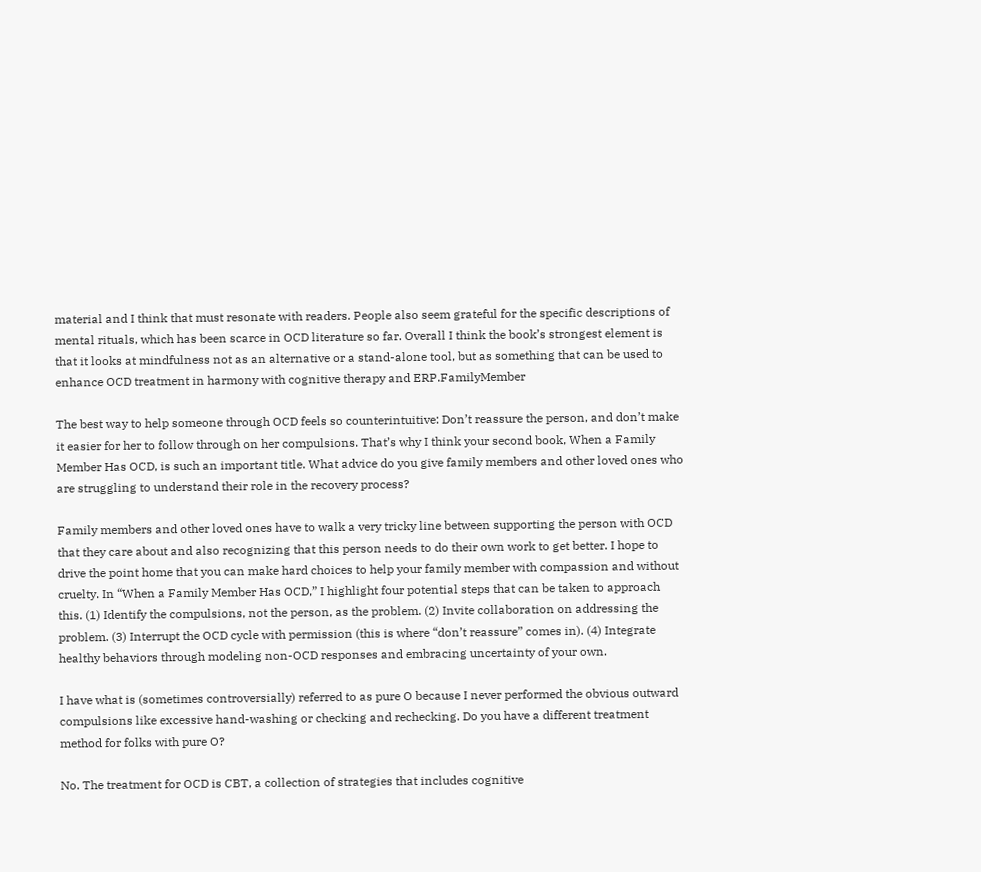material and I think that must resonate with readers. People also seem grateful for the specific descriptions of mental rituals, which has been scarce in OCD literature so far. Overall I think the book’s strongest element is that it looks at mindfulness not as an alternative or a stand-alone tool, but as something that can be used to enhance OCD treatment in harmony with cognitive therapy and ERP.FamilyMember

The best way to help someone through OCD feels so counterintuitive: Don’t reassure the person, and don’t make it easier for her to follow through on her compulsions. That’s why I think your second book, When a Family Member Has OCD, is such an important title. What advice do you give family members and other loved ones who are struggling to understand their role in the recovery process?

Family members and other loved ones have to walk a very tricky line between supporting the person with OCD that they care about and also recognizing that this person needs to do their own work to get better. I hope to drive the point home that you can make hard choices to help your family member with compassion and without cruelty. In “When a Family Member Has OCD,” I highlight four potential steps that can be taken to approach this. (1) Identify the compulsions, not the person, as the problem. (2) Invite collaboration on addressing the problem. (3) Interrupt the OCD cycle with permission (this is where “don’t reassure” comes in). (4) Integrate healthy behaviors through modeling non-OCD responses and embracing uncertainty of your own.

I have what is (sometimes controversially) referred to as pure O because I never performed the obvious outward compulsions like excessive hand-washing or checking and rechecking. Do you have a different treatment method for folks with pure O?

No. The treatment for OCD is CBT, a collection of strategies that includes cognitive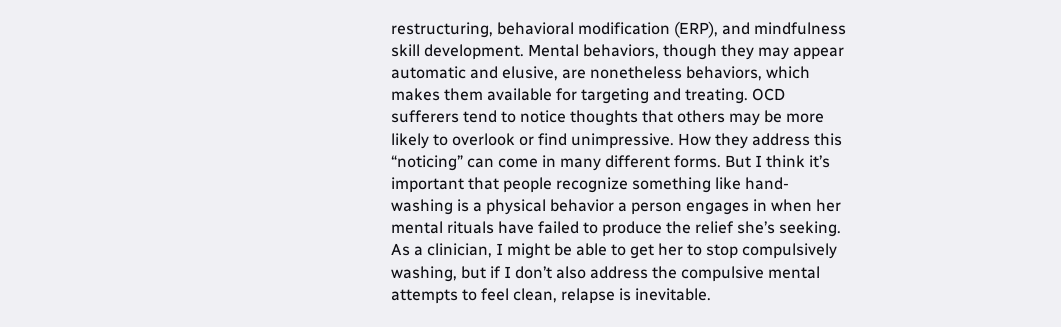restructuring, behavioral modification (ERP), and mindfulness skill development. Mental behaviors, though they may appear automatic and elusive, are nonetheless behaviors, which makes them available for targeting and treating. OCD sufferers tend to notice thoughts that others may be more likely to overlook or find unimpressive. How they address this “noticing” can come in many different forms. But I think it’s important that people recognize something like hand-washing is a physical behavior a person engages in when her mental rituals have failed to produce the relief she’s seeking. As a clinician, I might be able to get her to stop compulsively washing, but if I don’t also address the compulsive mental attempts to feel clean, relapse is inevitable.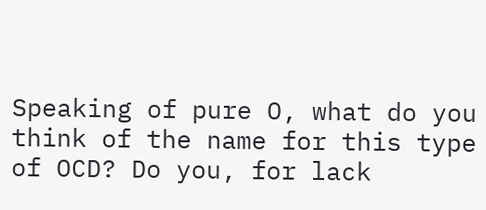Speaking of pure O, what do you think of the name for this type of OCD? Do you, for lack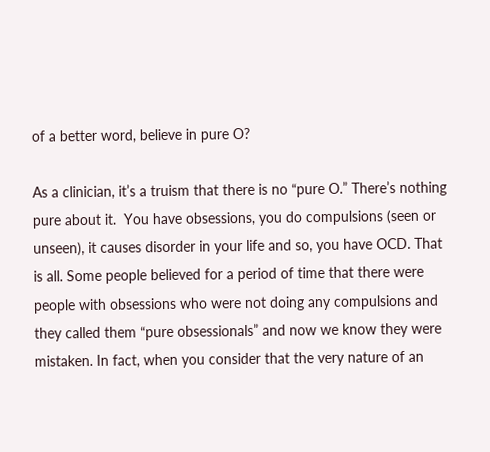of a better word, believe in pure O?

As a clinician, it’s a truism that there is no “pure O.” There’s nothing pure about it.  You have obsessions, you do compulsions (seen or unseen), it causes disorder in your life and so, you have OCD. That is all. Some people believed for a period of time that there were people with obsessions who were not doing any compulsions and they called them “pure obsessionals” and now we know they were mistaken. In fact, when you consider that the very nature of an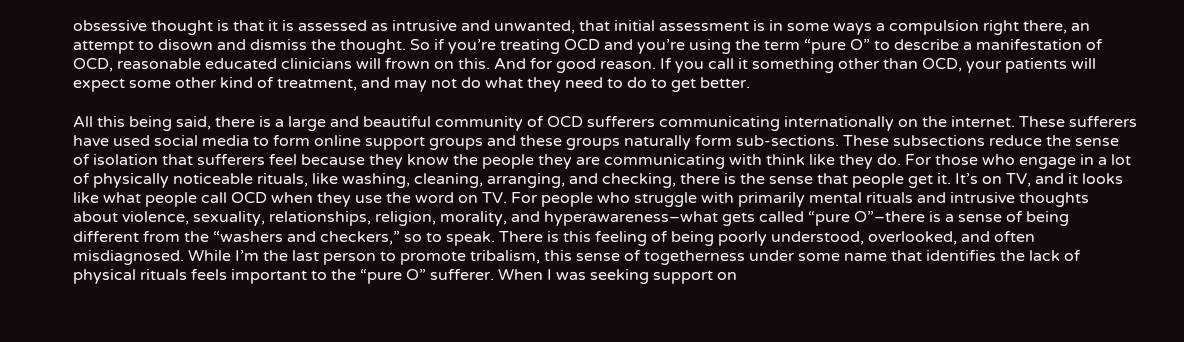obsessive thought is that it is assessed as intrusive and unwanted, that initial assessment is in some ways a compulsion right there, an attempt to disown and dismiss the thought. So if you’re treating OCD and you’re using the term “pure O” to describe a manifestation of OCD, reasonable educated clinicians will frown on this. And for good reason. If you call it something other than OCD, your patients will expect some other kind of treatment, and may not do what they need to do to get better.

All this being said, there is a large and beautiful community of OCD sufferers communicating internationally on the internet. These sufferers have used social media to form online support groups and these groups naturally form sub-sections. These subsections reduce the sense of isolation that sufferers feel because they know the people they are communicating with think like they do. For those who engage in a lot of physically noticeable rituals, like washing, cleaning, arranging, and checking, there is the sense that people get it. It’s on TV, and it looks like what people call OCD when they use the word on TV. For people who struggle with primarily mental rituals and intrusive thoughts about violence, sexuality, relationships, religion, morality, and hyperawareness–what gets called “pure O”–there is a sense of being different from the “washers and checkers,” so to speak. There is this feeling of being poorly understood, overlooked, and often misdiagnosed. While I’m the last person to promote tribalism, this sense of togetherness under some name that identifies the lack of physical rituals feels important to the “pure O” sufferer. When I was seeking support on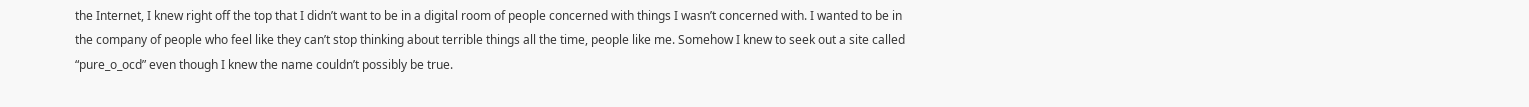the Internet, I knew right off the top that I didn’t want to be in a digital room of people concerned with things I wasn’t concerned with. I wanted to be in the company of people who feel like they can’t stop thinking about terrible things all the time, people like me. Somehow I knew to seek out a site called “pure_o_ocd” even though I knew the name couldn’t possibly be true.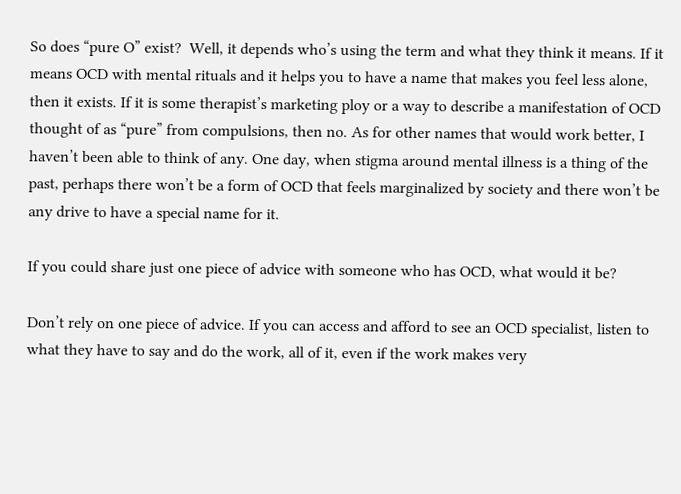So does “pure O” exist?  Well, it depends who’s using the term and what they think it means. If it means OCD with mental rituals and it helps you to have a name that makes you feel less alone, then it exists. If it is some therapist’s marketing ploy or a way to describe a manifestation of OCD thought of as “pure” from compulsions, then no. As for other names that would work better, I haven’t been able to think of any. One day, when stigma around mental illness is a thing of the past, perhaps there won’t be a form of OCD that feels marginalized by society and there won’t be any drive to have a special name for it.

If you could share just one piece of advice with someone who has OCD, what would it be?

Don’t rely on one piece of advice. If you can access and afford to see an OCD specialist, listen to what they have to say and do the work, all of it, even if the work makes very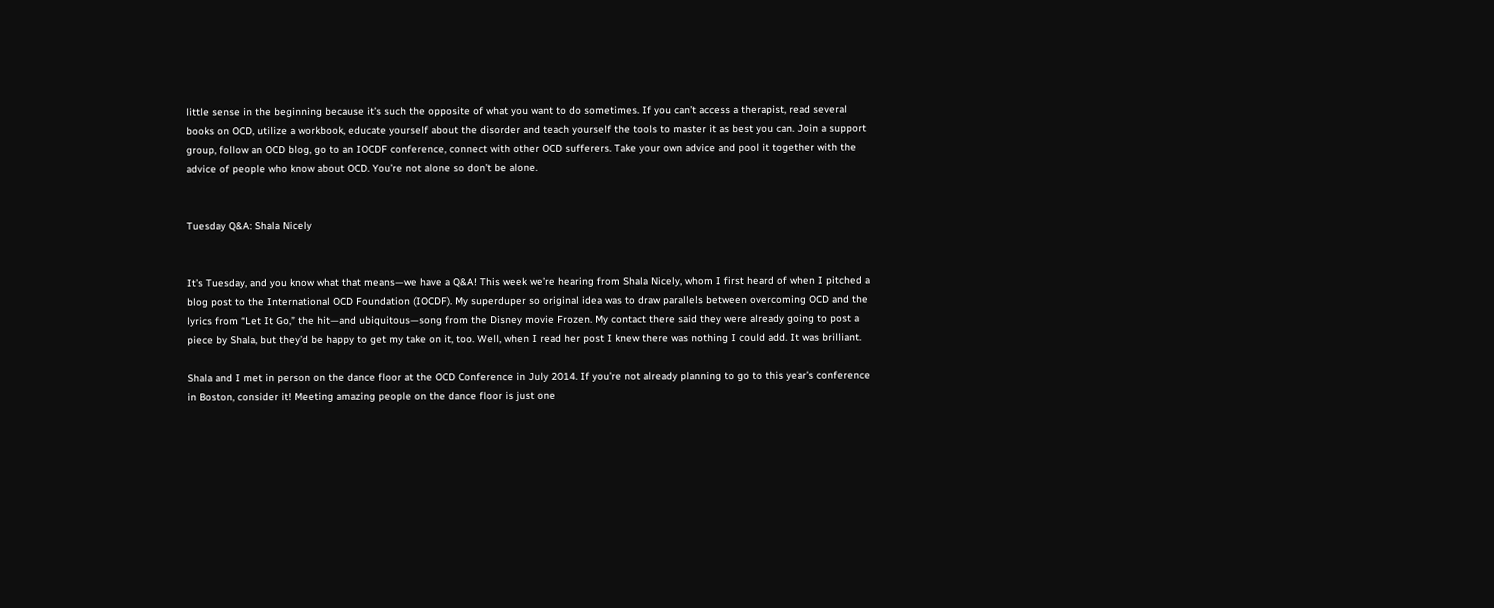little sense in the beginning because it’s such the opposite of what you want to do sometimes. If you can’t access a therapist, read several books on OCD, utilize a workbook, educate yourself about the disorder and teach yourself the tools to master it as best you can. Join a support group, follow an OCD blog, go to an IOCDF conference, connect with other OCD sufferers. Take your own advice and pool it together with the advice of people who know about OCD. You’re not alone so don’t be alone.


Tuesday Q&A: Shala Nicely


It’s Tuesday, and you know what that means—we have a Q&A! This week we’re hearing from Shala Nicely, whom I first heard of when I pitched a blog post to the International OCD Foundation (IOCDF). My superduper so original idea was to draw parallels between overcoming OCD and the lyrics from “Let It Go,” the hit—and ubiquitous—song from the Disney movie Frozen. My contact there said they were already going to post a piece by Shala, but they’d be happy to get my take on it, too. Well, when I read her post I knew there was nothing I could add. It was brilliant.

Shala and I met in person on the dance floor at the OCD Conference in July 2014. If you’re not already planning to go to this year’s conference in Boston, consider it! Meeting amazing people on the dance floor is just one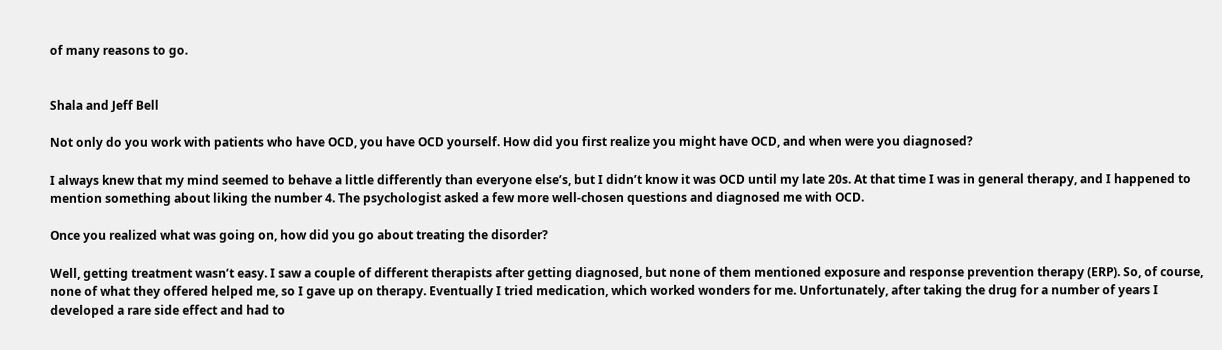of many reasons to go.


Shala and Jeff Bell

Not only do you work with patients who have OCD, you have OCD yourself. How did you first realize you might have OCD, and when were you diagnosed?

I always knew that my mind seemed to behave a little differently than everyone else’s, but I didn’t know it was OCD until my late 20s. At that time I was in general therapy, and I happened to mention something about liking the number 4. The psychologist asked a few more well-chosen questions and diagnosed me with OCD.

Once you realized what was going on, how did you go about treating the disorder?

Well, getting treatment wasn’t easy. I saw a couple of different therapists after getting diagnosed, but none of them mentioned exposure and response prevention therapy (ERP). So, of course, none of what they offered helped me, so I gave up on therapy. Eventually I tried medication, which worked wonders for me. Unfortunately, after taking the drug for a number of years I developed a rare side effect and had to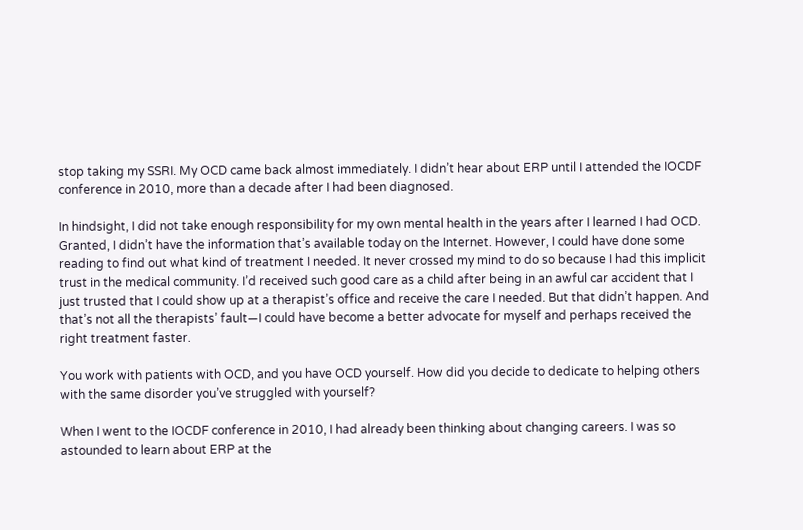stop taking my SSRI. My OCD came back almost immediately. I didn’t hear about ERP until I attended the IOCDF conference in 2010, more than a decade after I had been diagnosed.

In hindsight, I did not take enough responsibility for my own mental health in the years after I learned I had OCD. Granted, I didn’t have the information that’s available today on the Internet. However, I could have done some reading to find out what kind of treatment I needed. It never crossed my mind to do so because I had this implicit trust in the medical community. I’d received such good care as a child after being in an awful car accident that I just trusted that I could show up at a therapist’s office and receive the care I needed. But that didn’t happen. And that’s not all the therapists’ fault—I could have become a better advocate for myself and perhaps received the right treatment faster.

You work with patients with OCD, and you have OCD yourself. How did you decide to dedicate to helping others with the same disorder you’ve struggled with yourself?

When I went to the IOCDF conference in 2010, I had already been thinking about changing careers. I was so astounded to learn about ERP at the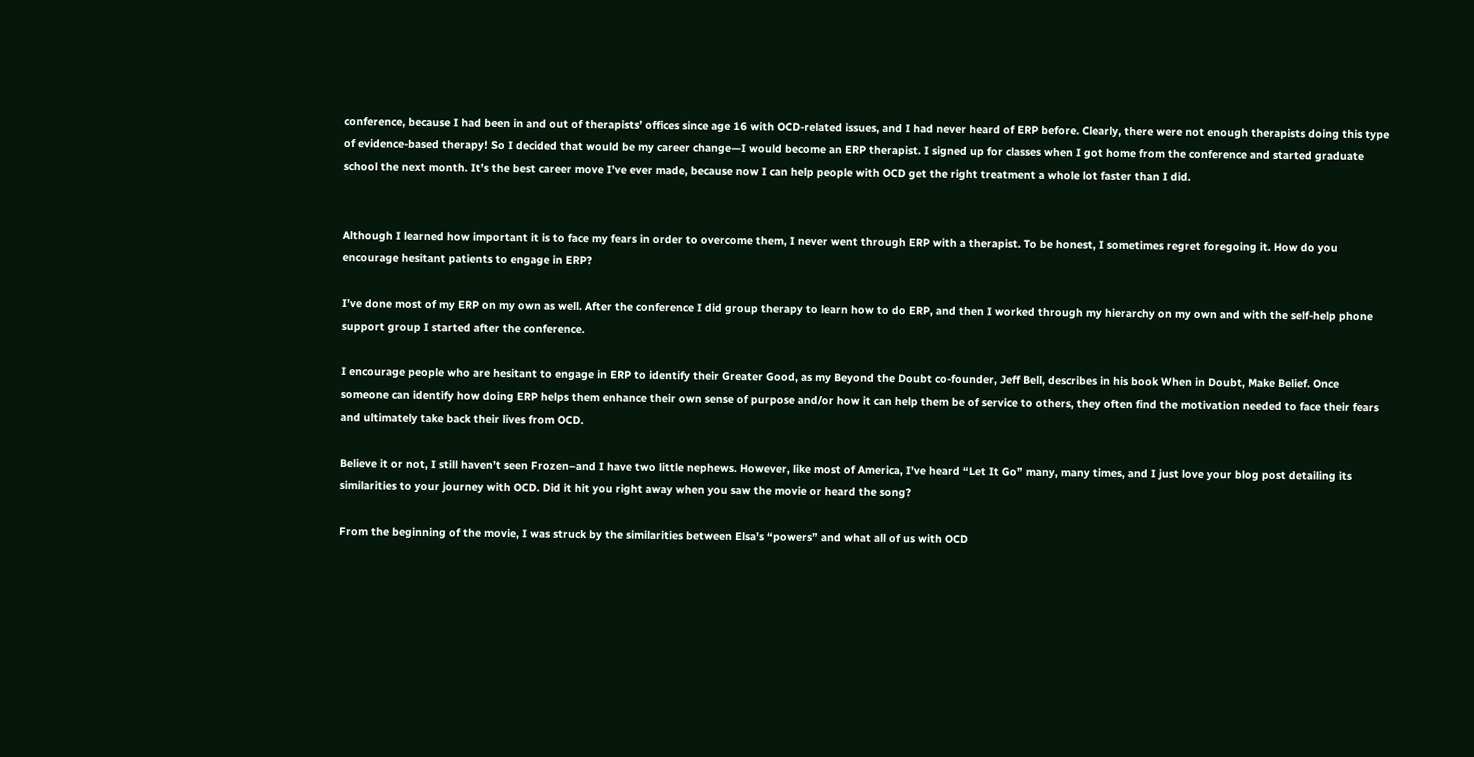conference, because I had been in and out of therapists’ offices since age 16 with OCD-related issues, and I had never heard of ERP before. Clearly, there were not enough therapists doing this type of evidence-based therapy! So I decided that would be my career change—I would become an ERP therapist. I signed up for classes when I got home from the conference and started graduate school the next month. It’s the best career move I’ve ever made, because now I can help people with OCD get the right treatment a whole lot faster than I did.


Although I learned how important it is to face my fears in order to overcome them, I never went through ERP with a therapist. To be honest, I sometimes regret foregoing it. How do you encourage hesitant patients to engage in ERP?

I’ve done most of my ERP on my own as well. After the conference I did group therapy to learn how to do ERP, and then I worked through my hierarchy on my own and with the self-help phone support group I started after the conference.

I encourage people who are hesitant to engage in ERP to identify their Greater Good, as my Beyond the Doubt co-founder, Jeff Bell, describes in his book When in Doubt, Make Belief. Once someone can identify how doing ERP helps them enhance their own sense of purpose and/or how it can help them be of service to others, they often find the motivation needed to face their fears and ultimately take back their lives from OCD.

Believe it or not, I still haven’t seen Frozen–and I have two little nephews. However, like most of America, I’ve heard “Let It Go” many, many times, and I just love your blog post detailing its similarities to your journey with OCD. Did it hit you right away when you saw the movie or heard the song?

From the beginning of the movie, I was struck by the similarities between Elsa’s “powers” and what all of us with OCD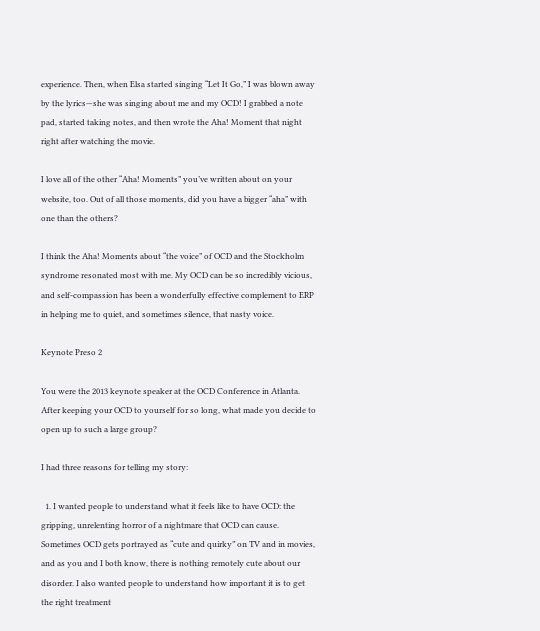experience. Then, when Elsa started singing “Let It Go,” I was blown away by the lyrics—she was singing about me and my OCD! I grabbed a note pad, started taking notes, and then wrote the Aha! Moment that night right after watching the movie.

I love all of the other “Aha! Moments” you’ve written about on your website, too. Out of all those moments, did you have a bigger “aha” with one than the others?

I think the Aha! Moments about “the voice” of OCD and the Stockholm syndrome resonated most with me. My OCD can be so incredibly vicious, and self-compassion has been a wonderfully effective complement to ERP in helping me to quiet, and sometimes silence, that nasty voice.

Keynote Preso 2

You were the 2013 keynote speaker at the OCD Conference in Atlanta. After keeping your OCD to yourself for so long, what made you decide to open up to such a large group?

I had three reasons for telling my story:

  1. I wanted people to understand what it feels like to have OCD: the gripping, unrelenting horror of a nightmare that OCD can cause. Sometimes OCD gets portrayed as “cute and quirky” on TV and in movies, and as you and I both know, there is nothing remotely cute about our disorder. I also wanted people to understand how important it is to get the right treatment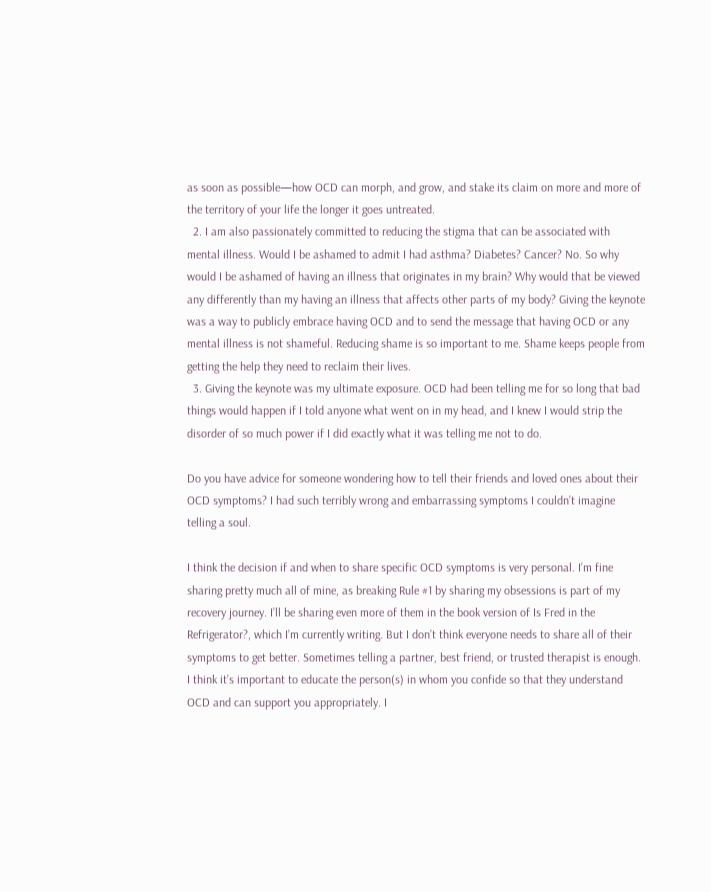as soon as possible—how OCD can morph, and grow, and stake its claim on more and more of the territory of your life the longer it goes untreated.
  2. I am also passionately committed to reducing the stigma that can be associated with mental illness. Would I be ashamed to admit I had asthma? Diabetes? Cancer? No. So why would I be ashamed of having an illness that originates in my brain? Why would that be viewed any differently than my having an illness that affects other parts of my body? Giving the keynote was a way to publicly embrace having OCD and to send the message that having OCD or any mental illness is not shameful. Reducing shame is so important to me. Shame keeps people from getting the help they need to reclaim their lives.
  3. Giving the keynote was my ultimate exposure. OCD had been telling me for so long that bad things would happen if I told anyone what went on in my head, and I knew I would strip the disorder of so much power if I did exactly what it was telling me not to do.

Do you have advice for someone wondering how to tell their friends and loved ones about their OCD symptoms? I had such terribly wrong and embarrassing symptoms I couldn’t imagine telling a soul.

I think the decision if and when to share specific OCD symptoms is very personal. I’m fine sharing pretty much all of mine, as breaking Rule #1 by sharing my obsessions is part of my recovery journey. I’ll be sharing even more of them in the book version of Is Fred in the Refrigerator?, which I’m currently writing. But I don’t think everyone needs to share all of their symptoms to get better. Sometimes telling a partner, best friend, or trusted therapist is enough. I think it’s important to educate the person(s) in whom you confide so that they understand OCD and can support you appropriately. I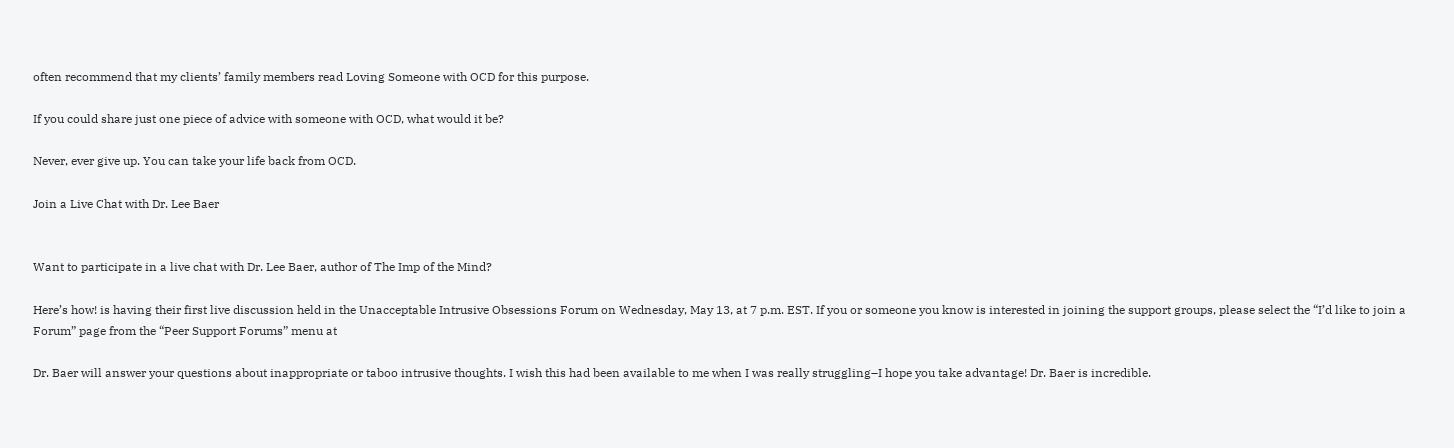often recommend that my clients’ family members read Loving Someone with OCD for this purpose.

If you could share just one piece of advice with someone with OCD, what would it be?

Never, ever give up. You can take your life back from OCD.

Join a Live Chat with Dr. Lee Baer


Want to participate in a live chat with Dr. Lee Baer, author of The Imp of the Mind?

Here’s how! is having their first live discussion held in the Unacceptable Intrusive Obsessions Forum on Wednesday, May 13, at 7 p.m. EST. If you or someone you know is interested in joining the support groups, please select the “I’d like to join a Forum” page from the “Peer Support Forums” menu at

Dr. Baer will answer your questions about inappropriate or taboo intrusive thoughts. I wish this had been available to me when I was really struggling–I hope you take advantage! Dr. Baer is incredible.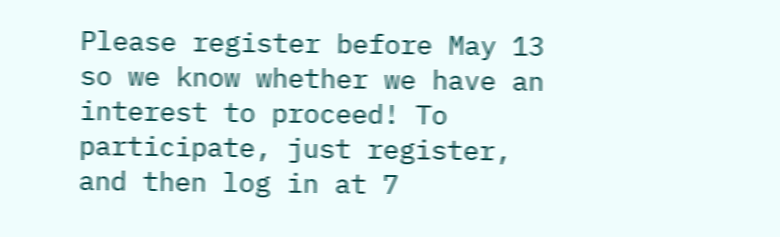Please register before May 13 so we know whether we have an interest to proceed! To participate, just register, and then log in at 7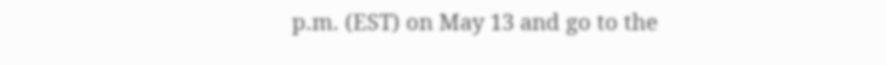p.m. (EST) on May 13 and go to the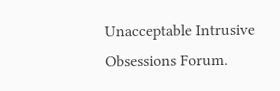Unacceptable Intrusive Obsessions Forum.